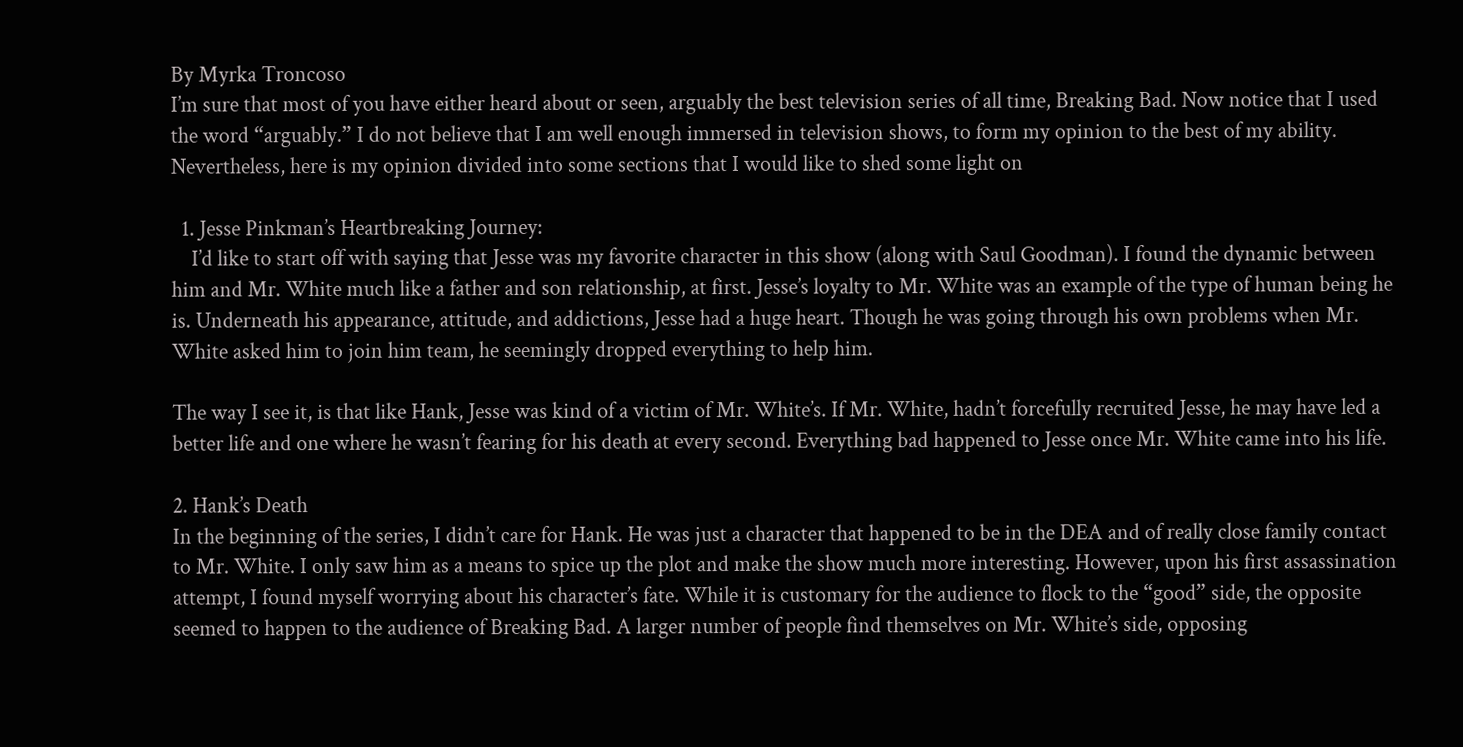By Myrka Troncoso
I’m sure that most of you have either heard about or seen, arguably the best television series of all time, Breaking Bad. Now notice that I used the word “arguably.” I do not believe that I am well enough immersed in television shows, to form my opinion to the best of my ability. Nevertheless, here is my opinion divided into some sections that I would like to shed some light on

  1. Jesse Pinkman’s Heartbreaking Journey:
    I’d like to start off with saying that Jesse was my favorite character in this show (along with Saul Goodman). I found the dynamic between him and Mr. White much like a father and son relationship, at first. Jesse’s loyalty to Mr. White was an example of the type of human being he is. Underneath his appearance, attitude, and addictions, Jesse had a huge heart. Though he was going through his own problems when Mr. White asked him to join him team, he seemingly dropped everything to help him.

The way I see it, is that like Hank, Jesse was kind of a victim of Mr. White’s. If Mr. White, hadn’t forcefully recruited Jesse, he may have led a better life and one where he wasn’t fearing for his death at every second. Everything bad happened to Jesse once Mr. White came into his life.

2. Hank’s Death
In the beginning of the series, I didn’t care for Hank. He was just a character that happened to be in the DEA and of really close family contact to Mr. White. I only saw him as a means to spice up the plot and make the show much more interesting. However, upon his first assassination attempt, I found myself worrying about his character’s fate. While it is customary for the audience to flock to the “good” side, the opposite seemed to happen to the audience of Breaking Bad. A larger number of people find themselves on Mr. White’s side, opposing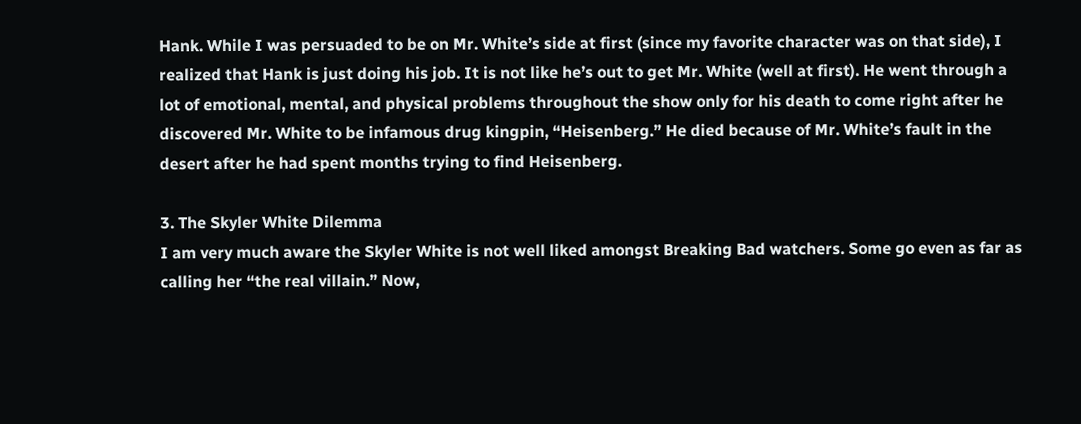Hank. While I was persuaded to be on Mr. White’s side at first (since my favorite character was on that side), I realized that Hank is just doing his job. It is not like he’s out to get Mr. White (well at first). He went through a lot of emotional, mental, and physical problems throughout the show only for his death to come right after he discovered Mr. White to be infamous drug kingpin, “Heisenberg.” He died because of Mr. White’s fault in the desert after he had spent months trying to find Heisenberg.

3. The Skyler White Dilemma
I am very much aware the Skyler White is not well liked amongst Breaking Bad watchers. Some go even as far as calling her “the real villain.” Now,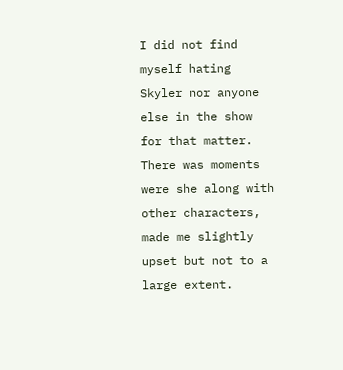I did not find myself hating Skyler nor anyone else in the show for that matter. There was moments were she along with other characters, made me slightly upset but not to a large extent.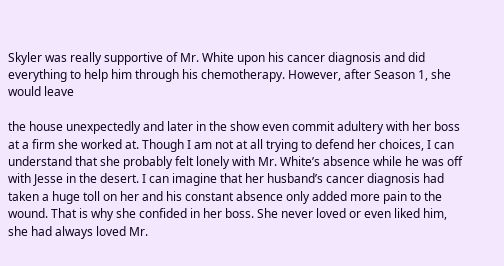Skyler was really supportive of Mr. White upon his cancer diagnosis and did everything to help him through his chemotherapy. However, after Season 1, she would leave

the house unexpectedly and later in the show even commit adultery with her boss at a firm she worked at. Though I am not at all trying to defend her choices, I can understand that she probably felt lonely with Mr. White’s absence while he was off with Jesse in the desert. I can imagine that her husband’s cancer diagnosis had taken a huge toll on her and his constant absence only added more pain to the wound. That is why she confided in her boss. She never loved or even liked him, she had always loved Mr.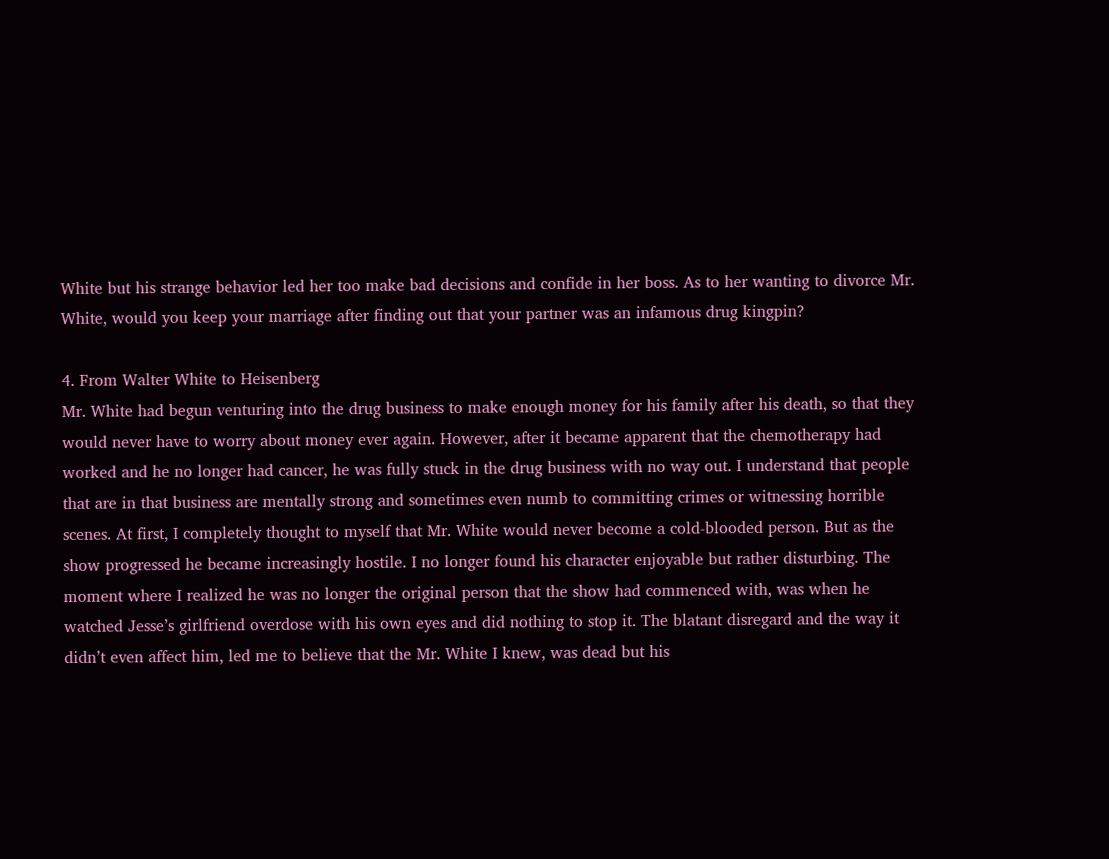White but his strange behavior led her too make bad decisions and confide in her boss. As to her wanting to divorce Mr. White, would you keep your marriage after finding out that your partner was an infamous drug kingpin?

4. From Walter White to Heisenberg
Mr. White had begun venturing into the drug business to make enough money for his family after his death, so that they would never have to worry about money ever again. However, after it became apparent that the chemotherapy had worked and he no longer had cancer, he was fully stuck in the drug business with no way out. I understand that people that are in that business are mentally strong and sometimes even numb to committing crimes or witnessing horrible scenes. At first, I completely thought to myself that Mr. White would never become a cold-blooded person. But as the show progressed he became increasingly hostile. I no longer found his character enjoyable but rather disturbing. The moment where I realized he was no longer the original person that the show had commenced with, was when he watched Jesse’s girlfriend overdose with his own eyes and did nothing to stop it. The blatant disregard and the way it didn’t even affect him, led me to believe that the Mr. White I knew, was dead but his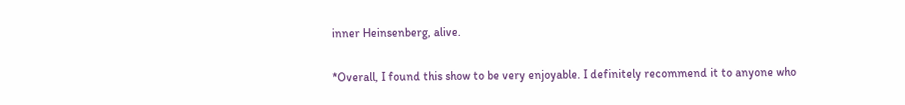inner Heinsenberg, alive.

*Overall, I found this show to be very enjoyable. I definitely recommend it to anyone who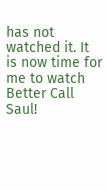has not watched it. It is now time for me to watch Better Call Saul!